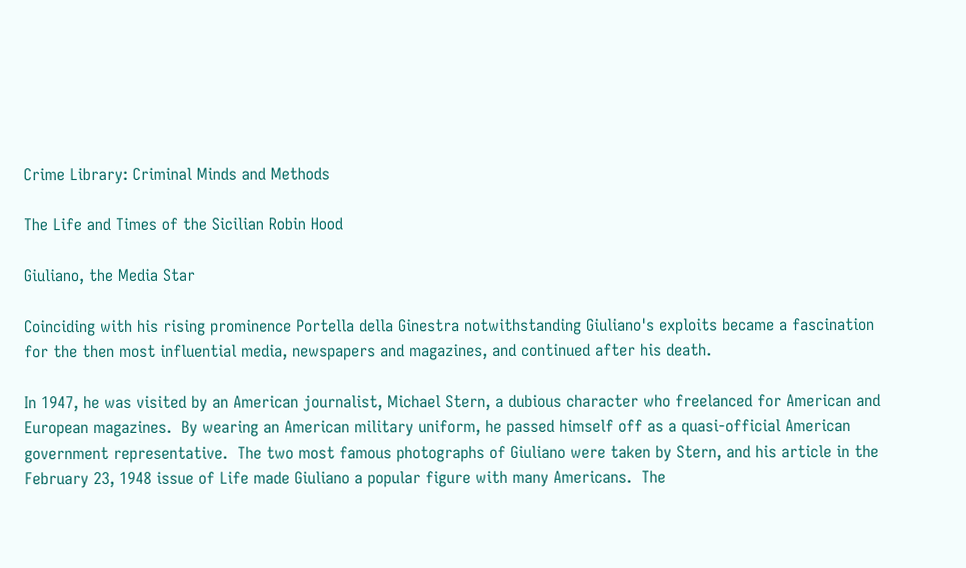Crime Library: Criminal Minds and Methods

The Life and Times of the Sicilian Robin Hood

Giuliano, the Media Star

Coinciding with his rising prominence Portella della Ginestra notwithstanding Giuliano's exploits became a fascination for the then most influential media, newspapers and magazines, and continued after his death.

In 1947, he was visited by an American journalist, Michael Stern, a dubious character who freelanced for American and European magazines.  By wearing an American military uniform, he passed himself off as a quasi-official American government representative.  The two most famous photographs of Giuliano were taken by Stern, and his article in the February 23, 1948 issue of Life made Giuliano a popular figure with many Americans.  The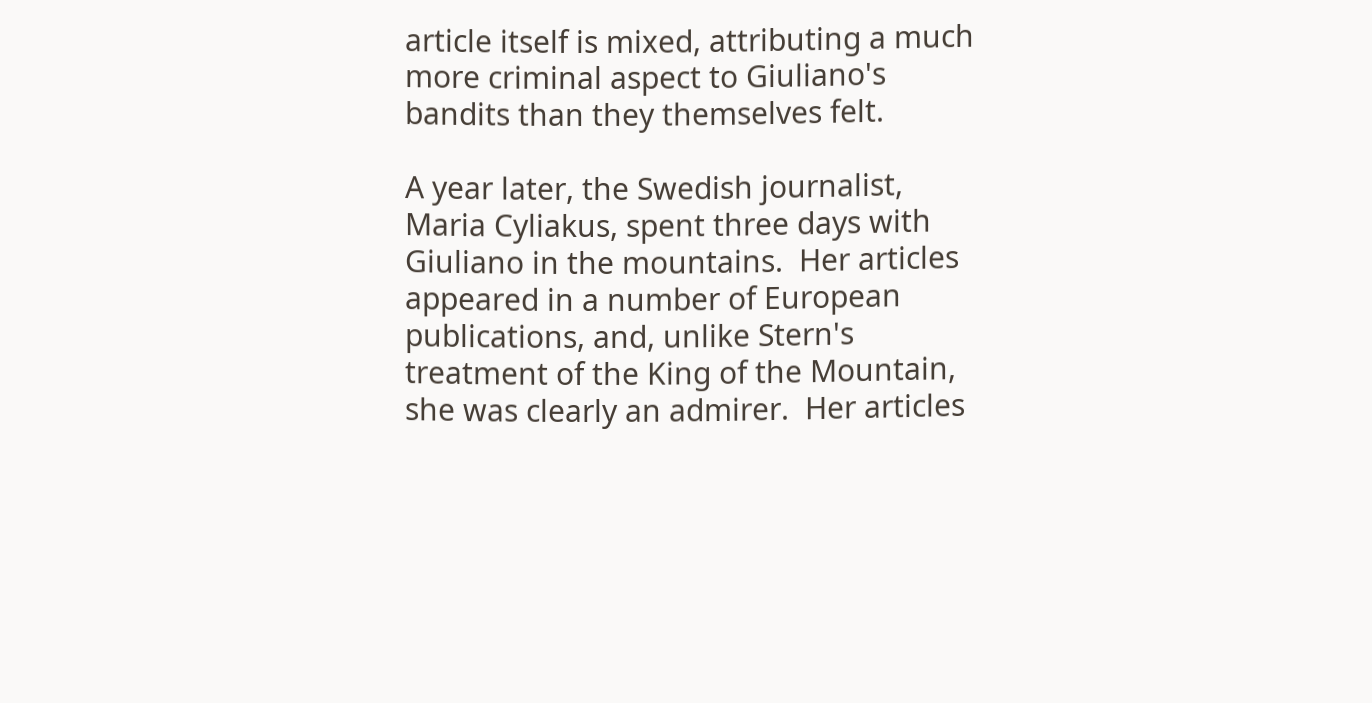article itself is mixed, attributing a much more criminal aspect to Giuliano's bandits than they themselves felt.

A year later, the Swedish journalist, Maria Cyliakus, spent three days with Giuliano in the mountains.  Her articles appeared in a number of European publications, and, unlike Stern's treatment of the King of the Mountain, she was clearly an admirer.  Her articles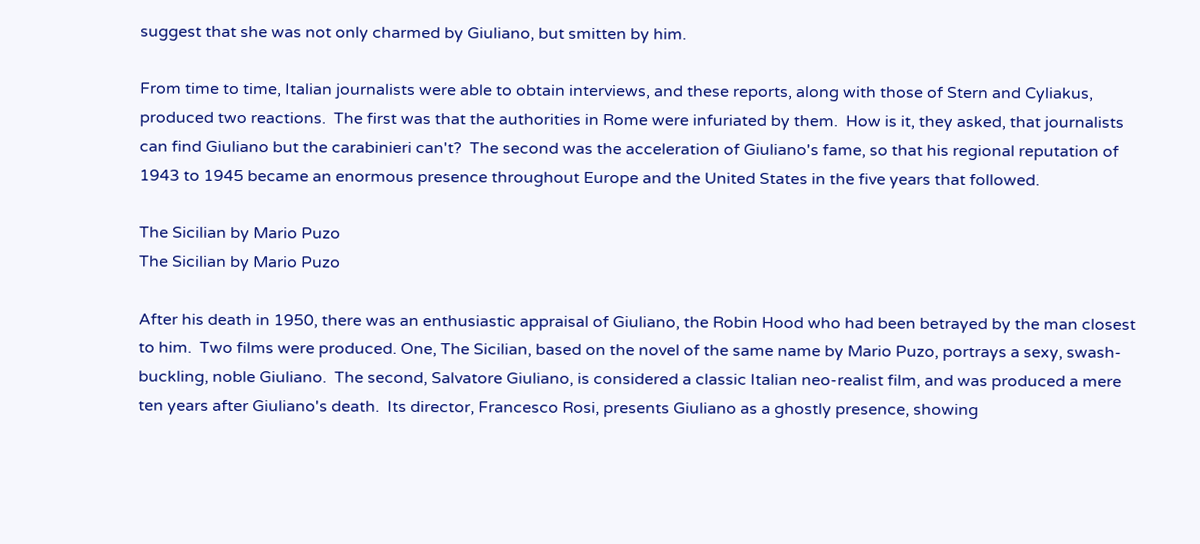suggest that she was not only charmed by Giuliano, but smitten by him.

From time to time, Italian journalists were able to obtain interviews, and these reports, along with those of Stern and Cyliakus, produced two reactions.  The first was that the authorities in Rome were infuriated by them.  How is it, they asked, that journalists can find Giuliano but the carabinieri can't?  The second was the acceleration of Giuliano's fame, so that his regional reputation of 1943 to 1945 became an enormous presence throughout Europe and the United States in the five years that followed.

The Sicilian by Mario Puzo
The Sicilian by Mario Puzo

After his death in 1950, there was an enthusiastic appraisal of Giuliano, the Robin Hood who had been betrayed by the man closest to him.  Two films were produced. One, The Sicilian, based on the novel of the same name by Mario Puzo, portrays a sexy, swash-buckling, noble Giuliano.  The second, Salvatore Giuliano, is considered a classic Italian neo-realist film, and was produced a mere ten years after Giuliano's death.  Its director, Francesco Rosi, presents Giuliano as a ghostly presence, showing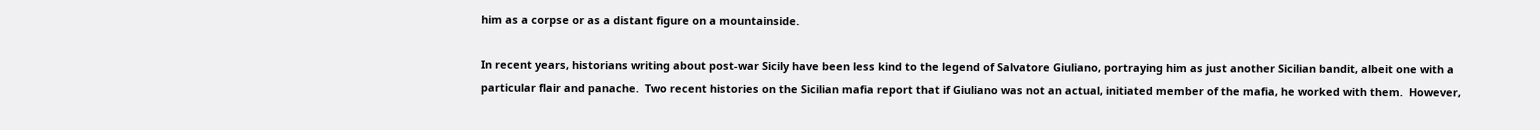him as a corpse or as a distant figure on a mountainside.

In recent years, historians writing about post-war Sicily have been less kind to the legend of Salvatore Giuliano, portraying him as just another Sicilian bandit, albeit one with a particular flair and panache.  Two recent histories on the Sicilian mafia report that if Giuliano was not an actual, initiated member of the mafia, he worked with them.  However,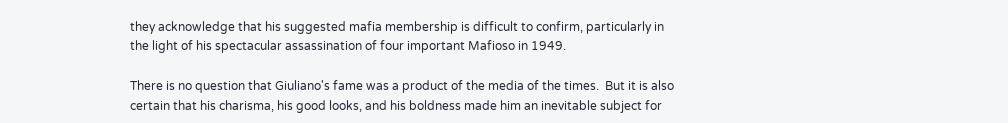they acknowledge that his suggested mafia membership is difficult to confirm, particularly in the light of his spectacular assassination of four important Mafioso in 1949.

There is no question that Giuliano's fame was a product of the media of the times.  But it is also certain that his charisma, his good looks, and his boldness made him an inevitable subject for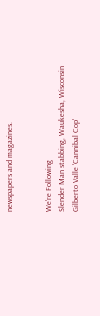newspapers and magazines.


We're Following
Slender Man stabbing, Waukesha, Wisconsin
Gilberto Valle 'Cannibal Cop'